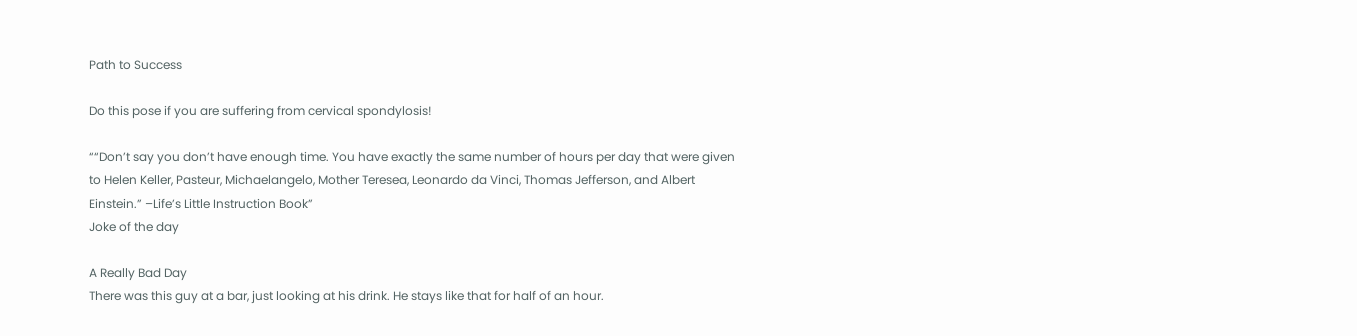Path to Success

Do this pose if you are suffering from cervical spondylosis!

““Don’t say you don’t have enough time. You have exactly the same number of hours per day that were given to Helen Keller, Pasteur, Michaelangelo, Mother Teresea, Leonardo da Vinci, Thomas Jefferson, and Albert Einstein.” –Life’s Little Instruction Book”
Joke of the day

A Really Bad Day
There was this guy at a bar, just looking at his drink. He stays like that for half of an hour.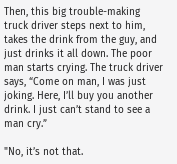Then, this big trouble-making truck driver steps next to him, takes the drink from the guy, and just drinks it all down. The poor man starts crying. The truck driver says, “Come on man, I was just joking. Here, I’ll buy you another drink. I just can’t stand to see a man cry.”

"No, it’s not that.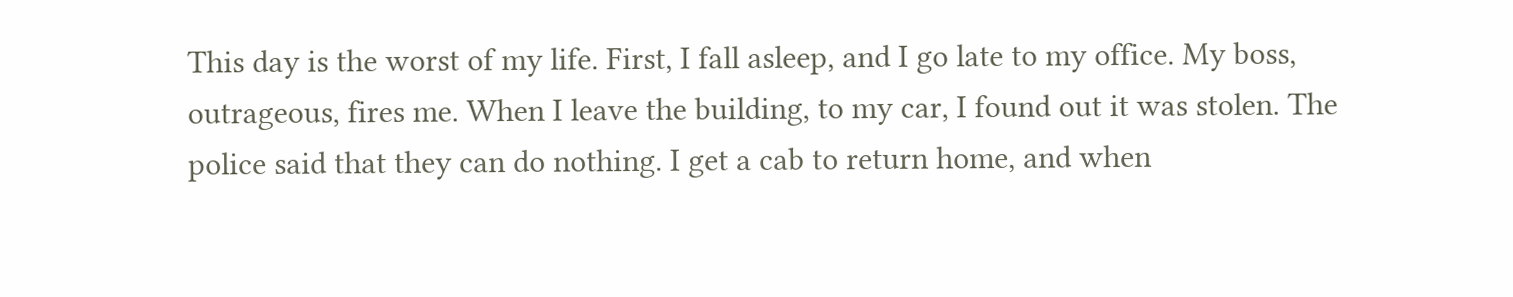This day is the worst of my life. First, I fall asleep, and I go late to my office. My boss, outrageous, fires me. When I leave the building, to my car, I found out it was stolen. The police said that they can do nothing. I get a cab to return home, and when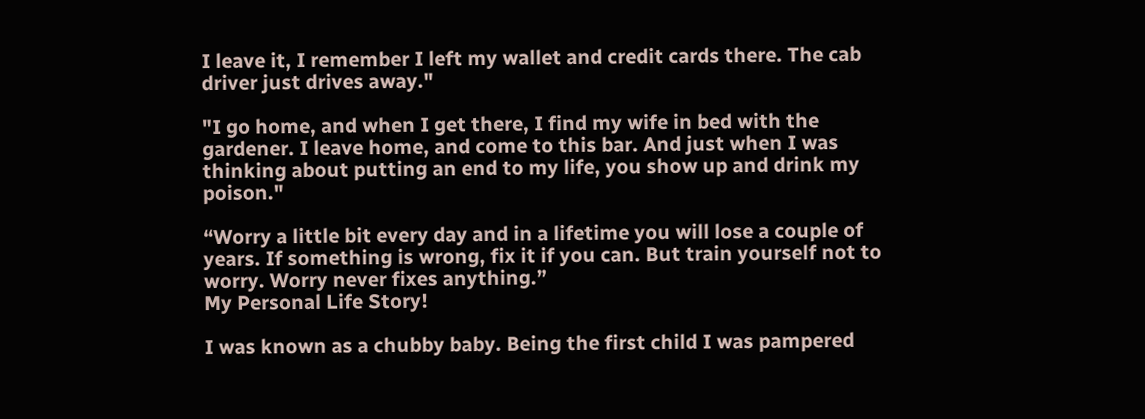I leave it, I remember I left my wallet and credit cards there. The cab driver just drives away."

"I go home, and when I get there, I find my wife in bed with the gardener. I leave home, and come to this bar. And just when I was thinking about putting an end to my life, you show up and drink my poison."

“Worry a little bit every day and in a lifetime you will lose a couple of years. If something is wrong, fix it if you can. But train yourself not to worry. Worry never fixes anything.”
My Personal Life Story!

I was known as a chubby baby. Being the first child I was pampered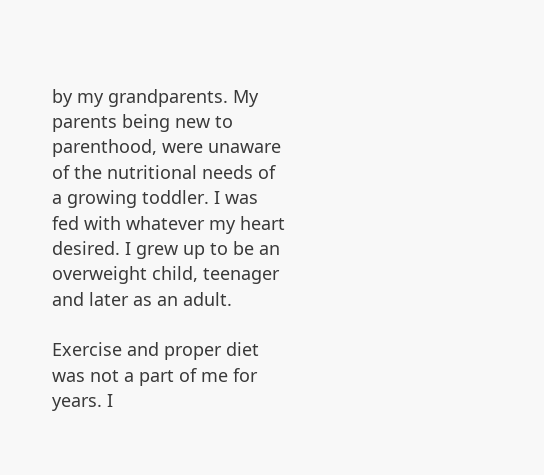by my grandparents. My parents being new to parenthood, were unaware of the nutritional needs of a growing toddler. I was fed with whatever my heart desired. I grew up to be an overweight child, teenager and later as an adult.

Exercise and proper diet was not a part of me for years. I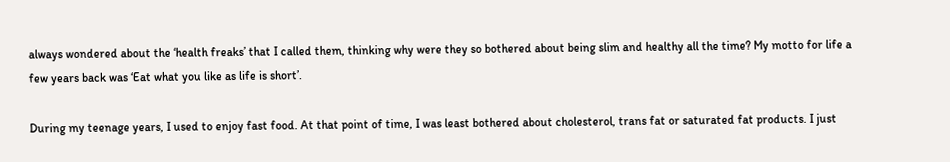always wondered about the ‘health freaks’ that I called them, thinking why were they so bothered about being slim and healthy all the time? My motto for life a few years back was ‘Eat what you like as life is short’.

During my teenage years, I used to enjoy fast food. At that point of time, I was least bothered about cholesterol, trans fat or saturated fat products. I just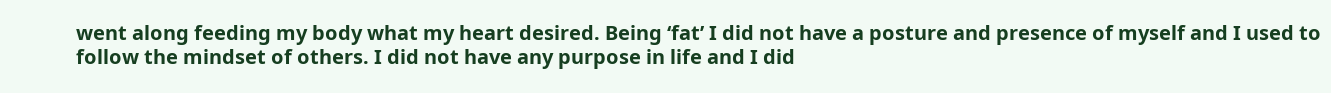went along feeding my body what my heart desired. Being ‘fat’ I did not have a posture and presence of myself and I used to follow the mindset of others. I did not have any purpose in life and I did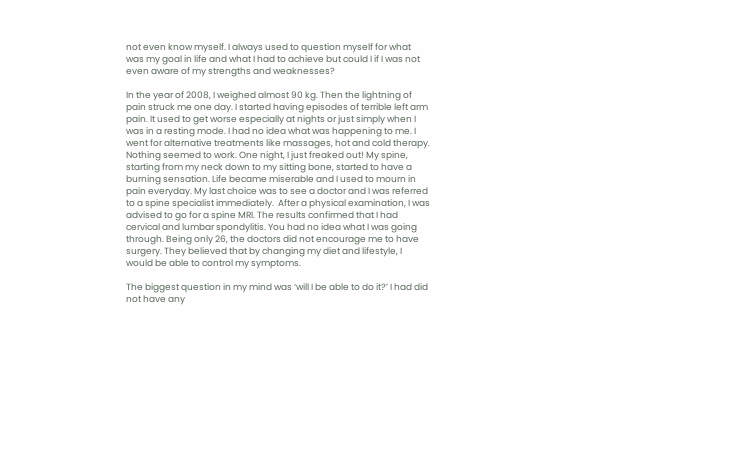not even know myself. I always used to question myself for what was my goal in life and what I had to achieve but could I if I was not even aware of my strengths and weaknesses?

In the year of 2008, I weighed almost 90 kg. Then the lightning of pain struck me one day. I started having episodes of terrible left arm pain. It used to get worse especially at nights or just simply when I was in a resting mode. I had no idea what was happening to me. I went for alternative treatments like massages, hot and cold therapy. Nothing seemed to work. One night, I just freaked out! My spine, starting from my neck down to my sitting bone, started to have a burning sensation. Life became miserable and I used to mourn in pain everyday. My last choice was to see a doctor and I was referred to a spine specialist immediately.  After a physical examination, I was advised to go for a spine MRI. The results confirmed that I had cervical and lumbar spondylitis. You had no idea what I was going through. Being only 26, the doctors did not encourage me to have surgery. They believed that by changing my diet and lifestyle, I would be able to control my symptoms.

The biggest question in my mind was ‘will I be able to do it?’ I had did not have any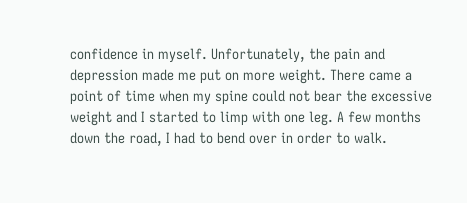confidence in myself. Unfortunately, the pain and depression made me put on more weight. There came a point of time when my spine could not bear the excessive weight and I started to limp with one leg. A few months down the road, I had to bend over in order to walk.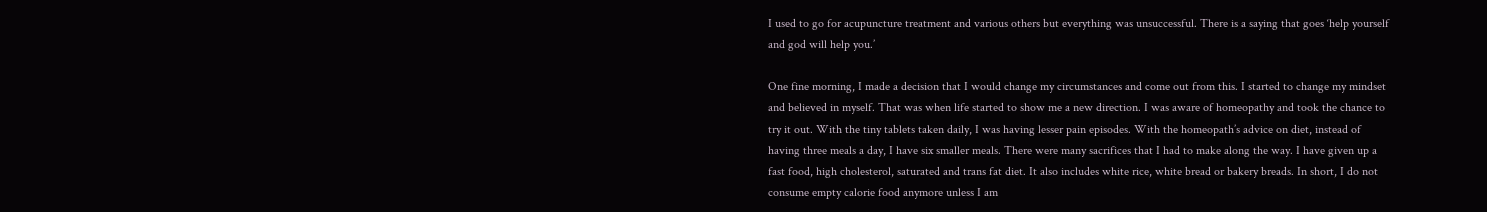I used to go for acupuncture treatment and various others but everything was unsuccessful. There is a saying that goes ‘help yourself and god will help you.’

One fine morning, I made a decision that I would change my circumstances and come out from this. I started to change my mindset and believed in myself. That was when life started to show me a new direction. I was aware of homeopathy and took the chance to try it out. With the tiny tablets taken daily, I was having lesser pain episodes. With the homeopath’s advice on diet, instead of having three meals a day, I have six smaller meals. There were many sacrifices that I had to make along the way. I have given up a fast food, high cholesterol, saturated and trans fat diet. It also includes white rice, white bread or bakery breads. In short, I do not consume empty calorie food anymore unless I am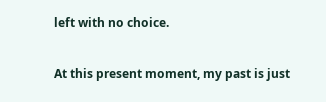left with no choice.

At this present moment, my past is just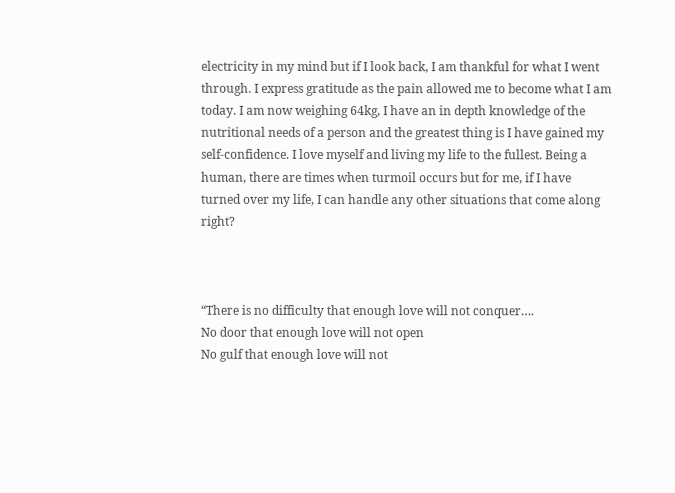electricity in my mind but if I look back, I am thankful for what I went through. I express gratitude as the pain allowed me to become what I am today. I am now weighing 64kg, I have an in depth knowledge of the nutritional needs of a person and the greatest thing is I have gained my self-confidence. I love myself and living my life to the fullest. Being a human, there are times when turmoil occurs but for me, if I have turned over my life, I can handle any other situations that come along right?



“There is no difficulty that enough love will not conquer….
No door that enough love will not open
No gulf that enough love will not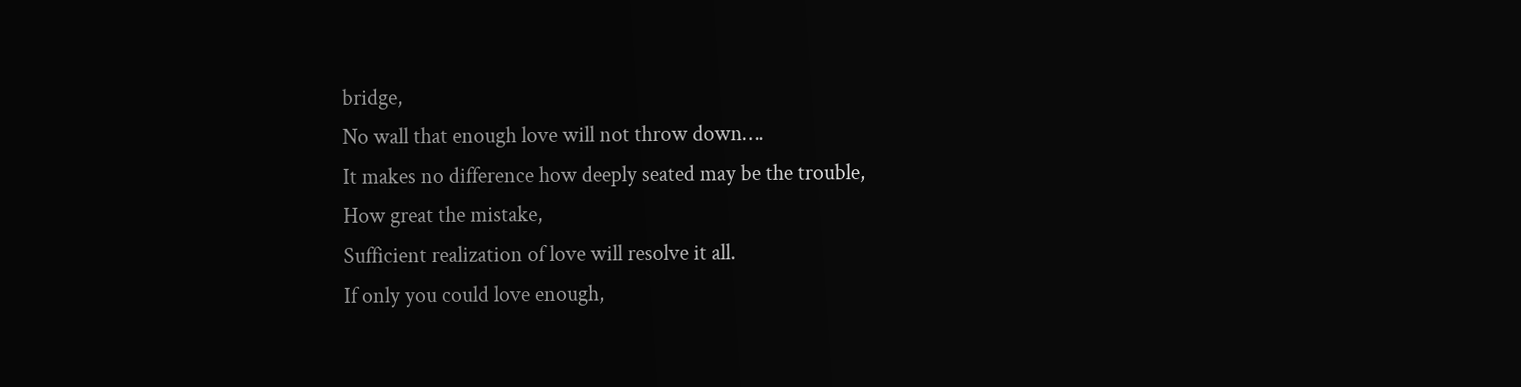bridge,
No wall that enough love will not throw down….
It makes no difference how deeply seated may be the trouble,
How great the mistake,
Sufficient realization of love will resolve it all.
If only you could love enough,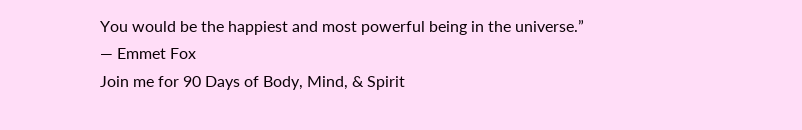You would be the happiest and most powerful being in the universe.”
— Emmet Fox
Join me for 90 Days of Body, Mind, & Spirit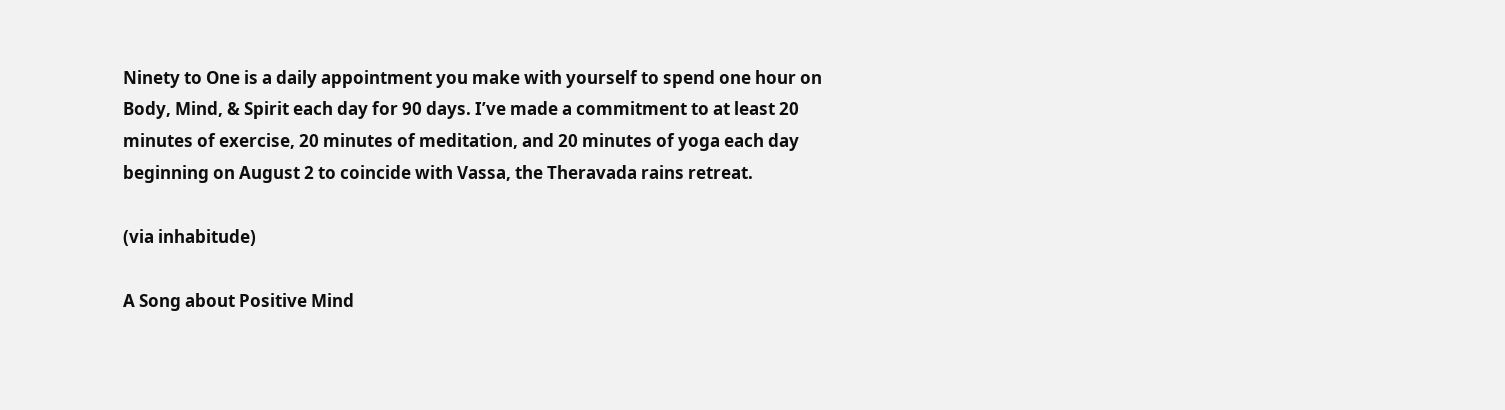Ninety to One is a daily appointment you make with yourself to spend one hour on Body, Mind, & Spirit each day for 90 days. I’ve made a commitment to at least 20 minutes of exercise, 20 minutes of meditation, and 20 minutes of yoga each day beginning on August 2 to coincide with Vassa, the Theravada rains retreat.

(via inhabitude)

A Song about Positive Mind